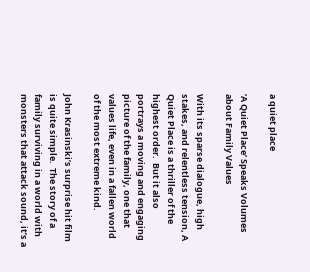a quiet place

‘A Quiet Place’ Speaks Volumes about Family Values

With its sparse dialogue, high stakes, and relentless tension, A Quiet Place is a thriller of the highest order.  But it also portrays a moving and engaging picture of the family, one that values life, even in a fallen world of the most extreme kind.

John Krasinski’s surprise hit film is quite simple.  The story of a family surviving in a world with monsters that attack sound, it’s a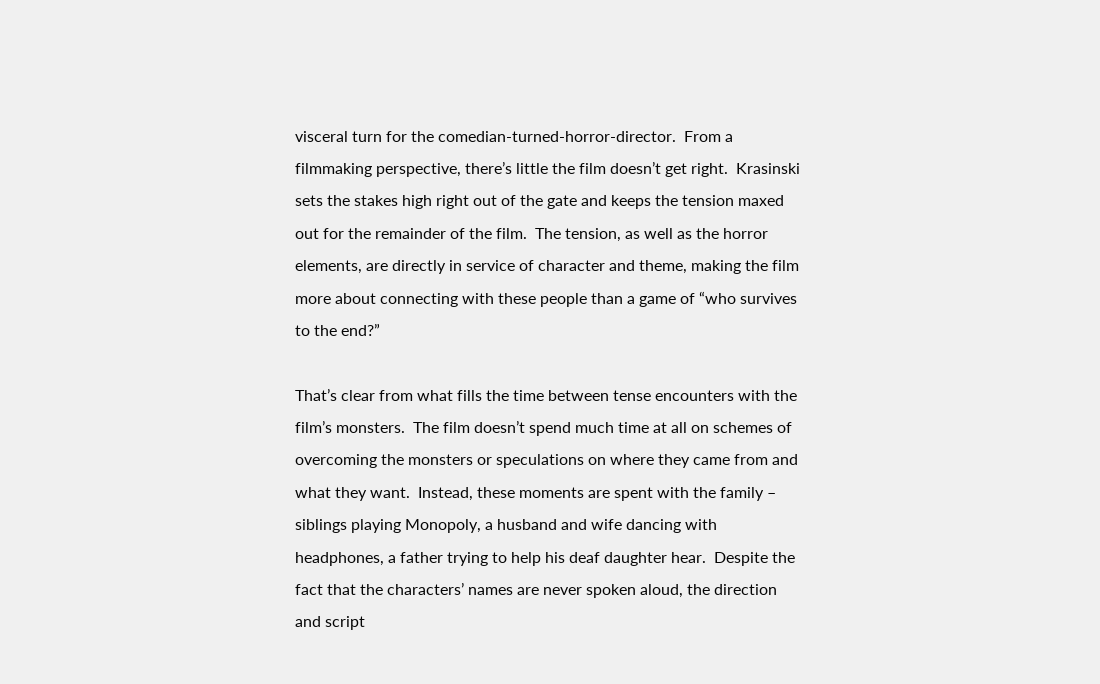visceral turn for the comedian-turned-horror-director.  From a filmmaking perspective, there’s little the film doesn’t get right.  Krasinski sets the stakes high right out of the gate and keeps the tension maxed out for the remainder of the film.  The tension, as well as the horror elements, are directly in service of character and theme, making the film more about connecting with these people than a game of “who survives to the end?”

That’s clear from what fills the time between tense encounters with the film’s monsters.  The film doesn’t spend much time at all on schemes of overcoming the monsters or speculations on where they came from and what they want.  Instead, these moments are spent with the family – siblings playing Monopoly, a husband and wife dancing with headphones, a father trying to help his deaf daughter hear.  Despite the fact that the characters’ names are never spoken aloud, the direction and script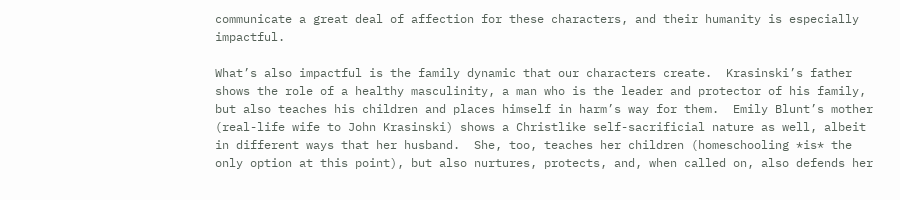communicate a great deal of affection for these characters, and their humanity is especially impactful.

What’s also impactful is the family dynamic that our characters create.  Krasinski’s father shows the role of a healthy masculinity, a man who is the leader and protector of his family, but also teaches his children and places himself in harm’s way for them.  Emily Blunt’s mother (real-life wife to John Krasinski) shows a Christlike self-sacrificial nature as well, albeit in different ways that her husband.  She, too, teaches her children (homeschooling *is* the only option at this point), but also nurtures, protects, and, when called on, also defends her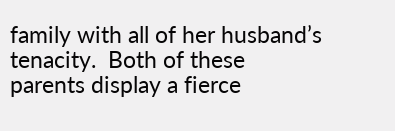family with all of her husband’s tenacity.  Both of these parents display a fierce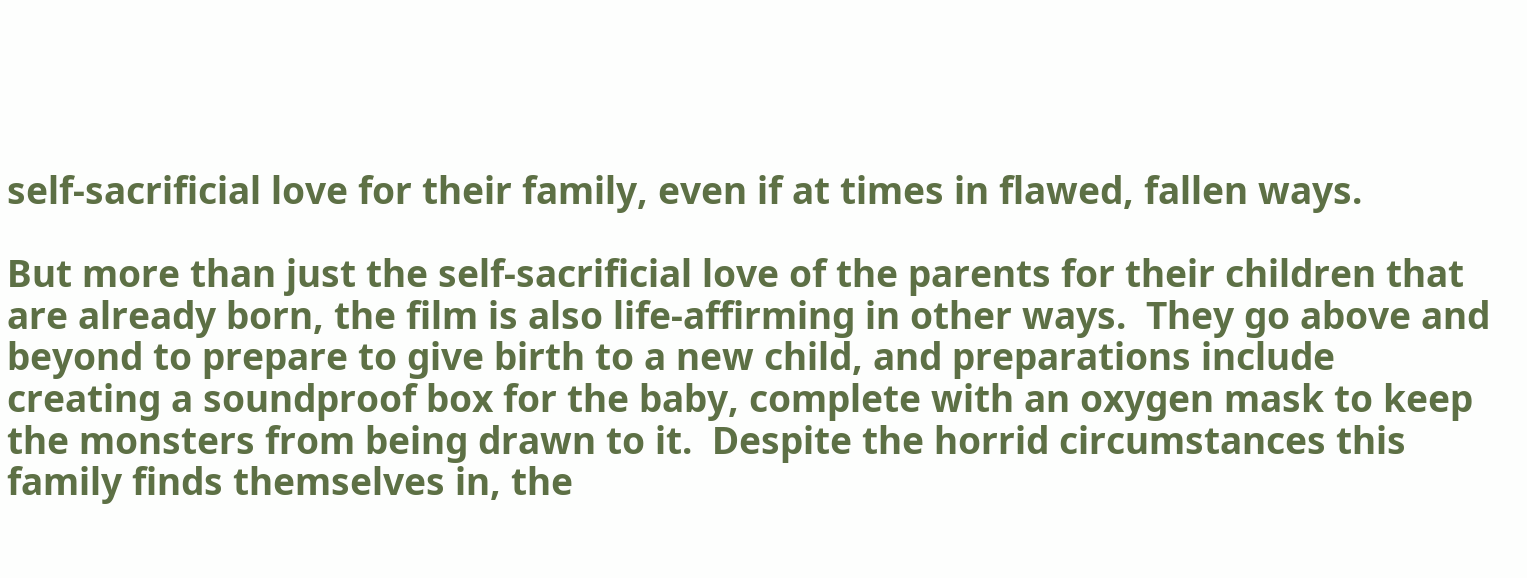self-sacrificial love for their family, even if at times in flawed, fallen ways.

But more than just the self-sacrificial love of the parents for their children that are already born, the film is also life-affirming in other ways.  They go above and beyond to prepare to give birth to a new child, and preparations include creating a soundproof box for the baby, complete with an oxygen mask to keep the monsters from being drawn to it.  Despite the horrid circumstances this family finds themselves in, the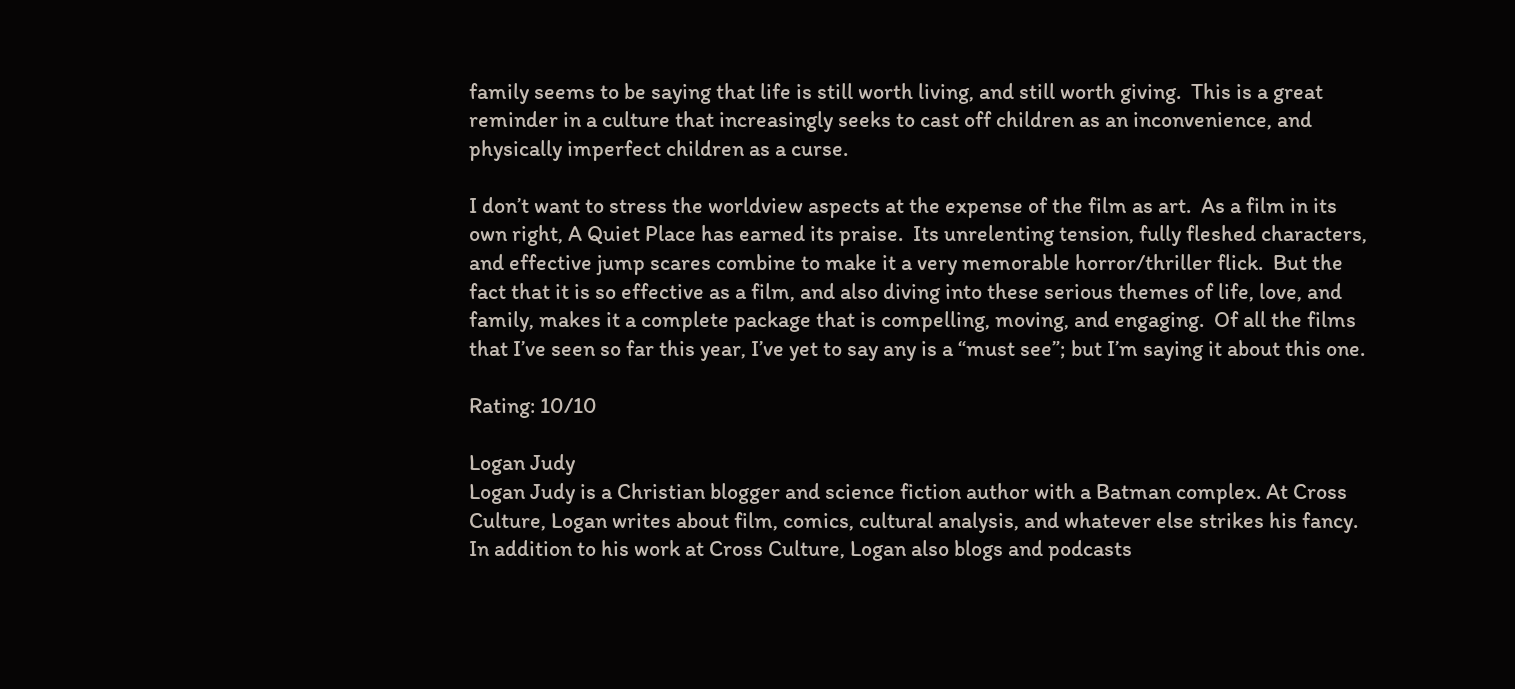family seems to be saying that life is still worth living, and still worth giving.  This is a great reminder in a culture that increasingly seeks to cast off children as an inconvenience, and physically imperfect children as a curse.

I don’t want to stress the worldview aspects at the expense of the film as art.  As a film in its own right, A Quiet Place has earned its praise.  Its unrelenting tension, fully fleshed characters, and effective jump scares combine to make it a very memorable horror/thriller flick.  But the fact that it is so effective as a film, and also diving into these serious themes of life, love, and family, makes it a complete package that is compelling, moving, and engaging.  Of all the films that I’ve seen so far this year, I’ve yet to say any is a “must see”; but I’m saying it about this one.

Rating: 10/10

Logan Judy
Logan Judy is a Christian blogger and science fiction author with a Batman complex. At Cross Culture, Logan writes about film, comics, cultural analysis, and whatever else strikes his fancy. In addition to his work at Cross Culture, Logan also blogs and podcasts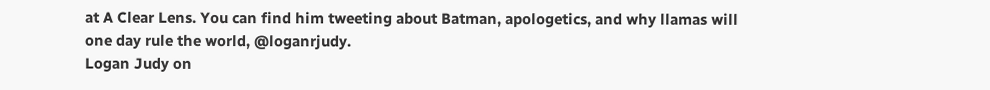at A Clear Lens. You can find him tweeting about Batman, apologetics, and why llamas will one day rule the world, @loganrjudy.
Logan Judy on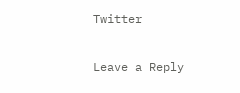Twitter

Leave a Reply